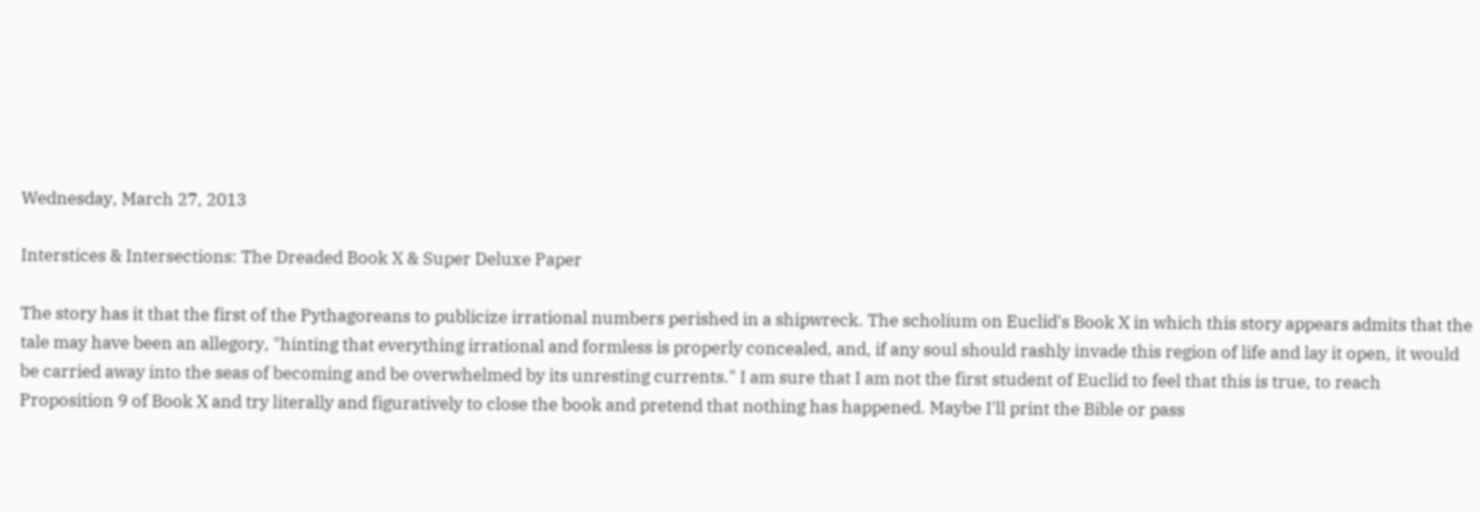Wednesday, March 27, 2013

Interstices & Intersections: The Dreaded Book X & Super Deluxe Paper

The story has it that the first of the Pythagoreans to publicize irrational numbers perished in a shipwreck. The scholium on Euclid's Book X in which this story appears admits that the tale may have been an allegory, "hinting that everything irrational and formless is properly concealed, and, if any soul should rashly invade this region of life and lay it open, it would be carried away into the seas of becoming and be overwhelmed by its unresting currents." I am sure that I am not the first student of Euclid to feel that this is true, to reach Proposition 9 of Book X and try literally and figuratively to close the book and pretend that nothing has happened. Maybe I'll print the Bible or pass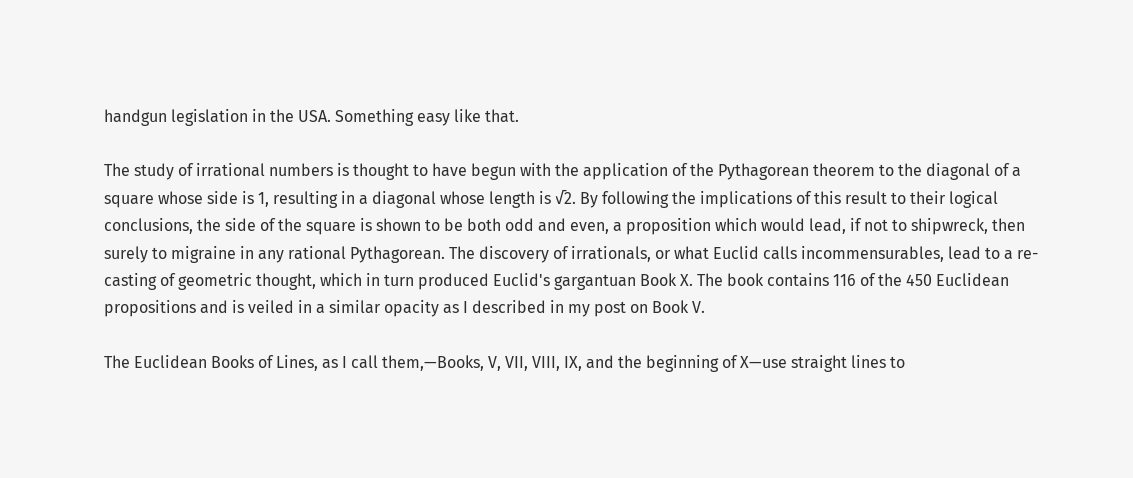handgun legislation in the USA. Something easy like that.

The study of irrational numbers is thought to have begun with the application of the Pythagorean theorem to the diagonal of a square whose side is 1, resulting in a diagonal whose length is √2. By following the implications of this result to their logical conclusions, the side of the square is shown to be both odd and even, a proposition which would lead, if not to shipwreck, then surely to migraine in any rational Pythagorean. The discovery of irrationals, or what Euclid calls incommensurables, lead to a re-casting of geometric thought, which in turn produced Euclid's gargantuan Book X. The book contains 116 of the 450 Euclidean propositions and is veiled in a similar opacity as I described in my post on Book V.

The Euclidean Books of Lines, as I call them,—Books, V, VII, VIII, IX, and the beginning of X—use straight lines to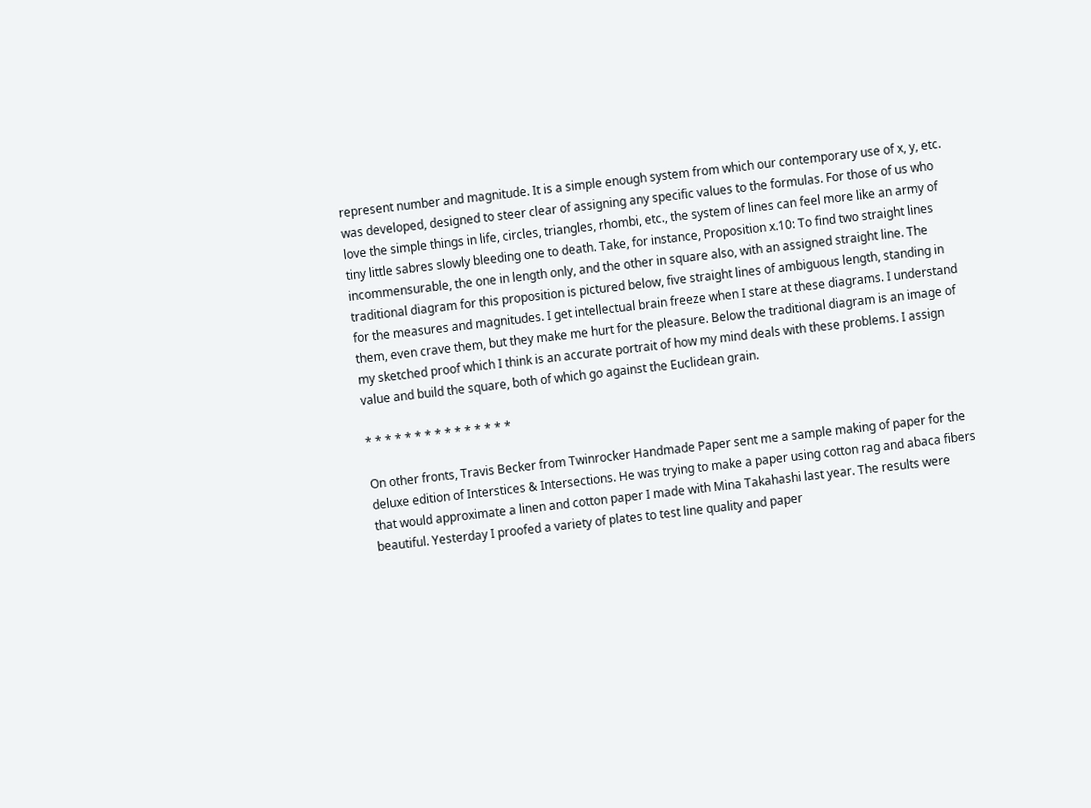represent number and magnitude. It is a simple enough system from which our contemporary use of x, y, etc. was developed, designed to steer clear of assigning any specific values to the formulas. For those of us who love the simple things in life, circles, triangles, rhombi, etc., the system of lines can feel more like an army of tiny little sabres slowly bleeding one to death. Take, for instance, Proposition x.10: To find two straight lines incommensurable, the one in length only, and the other in square also, with an assigned straight line. The traditional diagram for this proposition is pictured below, five straight lines of ambiguous length, standing in for the measures and magnitudes. I get intellectual brain freeze when I stare at these diagrams. I understand them, even crave them, but they make me hurt for the pleasure. Below the traditional diagram is an image of my sketched proof which I think is an accurate portrait of how my mind deals with these problems. I assign value and build the square, both of which go against the Euclidean grain.

* * * * * * * * * * * * * * *

On other fronts, Travis Becker from Twinrocker Handmade Paper sent me a sample making of paper for the deluxe edition of Interstices & Intersections. He was trying to make a paper using cotton rag and abaca fibers that would approximate a linen and cotton paper I made with Mina Takahashi last year. The results were beautiful. Yesterday I proofed a variety of plates to test line quality and paper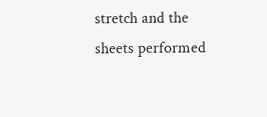stretch and the sheets performed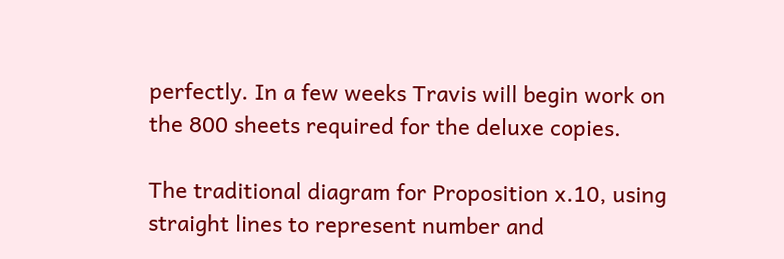perfectly. In a few weeks Travis will begin work on the 800 sheets required for the deluxe copies.

The traditional diagram for Proposition x.10, using straight lines to represent number and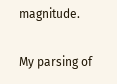magnitude.

My parsing of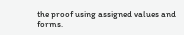the proof using assigned values and forms.